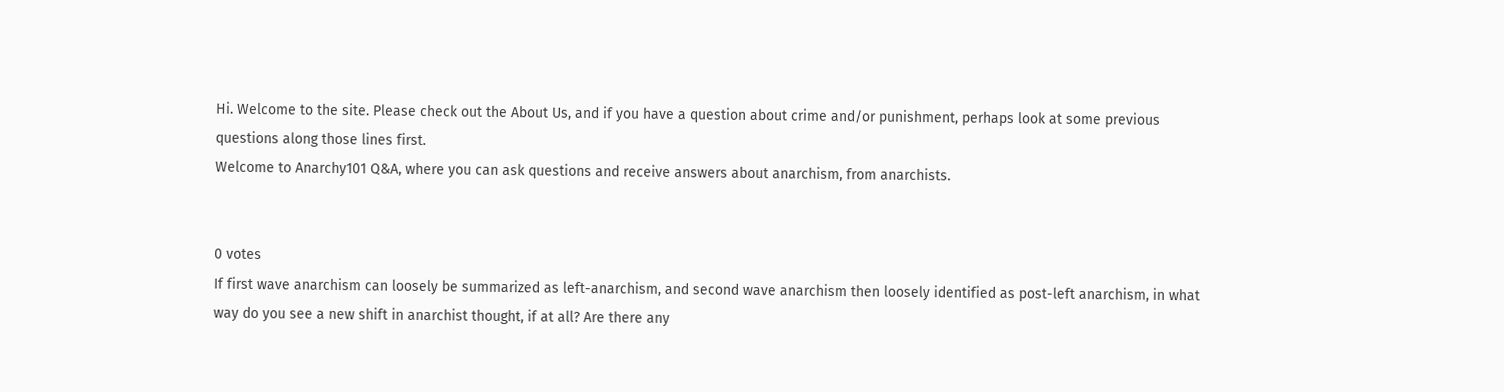Hi. Welcome to the site. Please check out the About Us, and if you have a question about crime and/or punishment, perhaps look at some previous questions along those lines first.
Welcome to Anarchy101 Q&A, where you can ask questions and receive answers about anarchism, from anarchists.


0 votes
If first wave anarchism can loosely be summarized as left-anarchism, and second wave anarchism then loosely identified as post-left anarchism, in what way do you see a new shift in anarchist thought, if at all? Are there any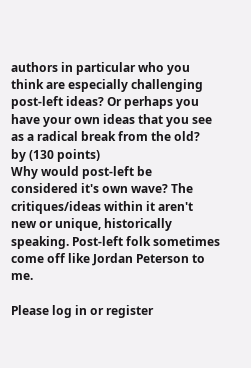authors in particular who you think are especially challenging post-left ideas? Or perhaps you have your own ideas that you see as a radical break from the old?
by (130 points)
Why would post-left be considered it's own wave? The critiques/ideas within it aren't new or unique, historically speaking. Post-left folk sometimes come off like Jordan Peterson to me.

Please log in or register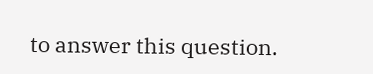to answer this question.